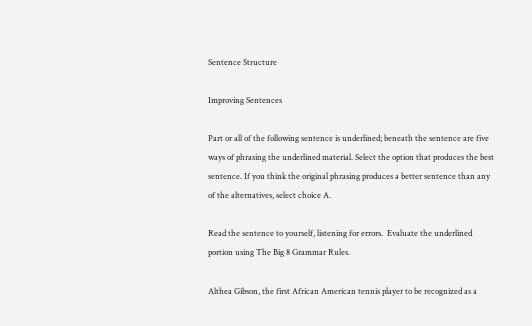Sentence Structure

Improving Sentences

Part or all of the following sentence is underlined; beneath the sentence are five ways of phrasing the underlined material. Select the option that produces the best sentence. If you think the original phrasing produces a better sentence than any of the alternatives, select choice A.

Read the sentence to yourself, listening for errors.  Evaluate the underlined portion using The Big 8 Grammar Rules.

Althea Gibson, the first African American tennis player to be recognized as a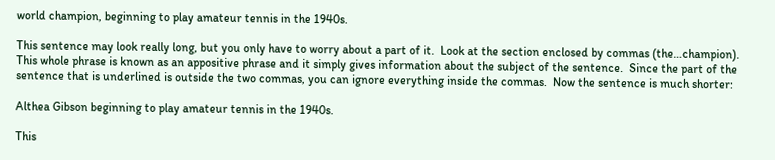world champion, beginning to play amateur tennis in the 1940s.

This sentence may look really long, but you only have to worry about a part of it.  Look at the section enclosed by commas (the…champion).  This whole phrase is known as an appositive phrase and it simply gives information about the subject of the sentence.  Since the part of the sentence that is underlined is outside the two commas, you can ignore everything inside the commas.  Now the sentence is much shorter:

Althea Gibson beginning to play amateur tennis in the 1940s.

This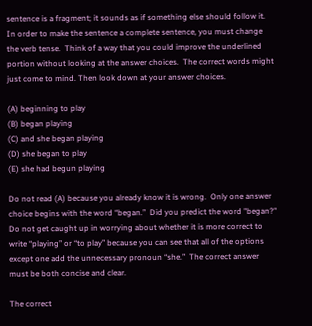sentence is a fragment; it sounds as if something else should follow it.  In order to make the sentence a complete sentence, you must change the verb tense.  Think of a way that you could improve the underlined portion without looking at the answer choices.  The correct words might just come to mind. Then look down at your answer choices.

(A) beginning to play
(B) began playing
(C) and she began playing
(D) she began to play
(E) she had begun playing

Do not read (A) because you already know it is wrong.  Only one answer choice begins with the word “began.”  Did you predict the word "began?"  Do not get caught up in worrying about whether it is more correct to write “playing” or “to play” because you can see that all of the options except one add the unnecessary pronoun “she.”  The correct answer must be both concise and clear.

The correct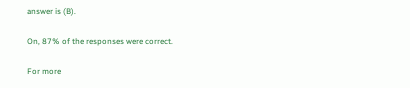answer is (B).

On, 87% of the responses were correct.

For more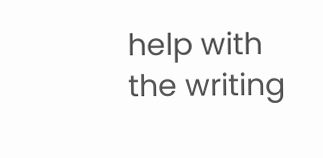help with the writing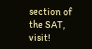section of the SAT, visit!